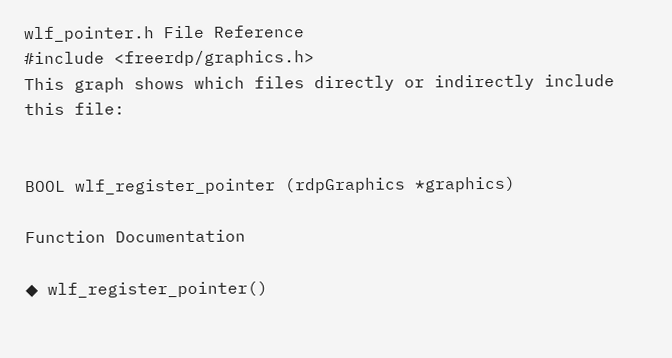wlf_pointer.h File Reference
#include <freerdp/graphics.h>
This graph shows which files directly or indirectly include this file:


BOOL wlf_register_pointer (rdpGraphics *graphics)

Function Documentation

◆ wlf_register_pointer()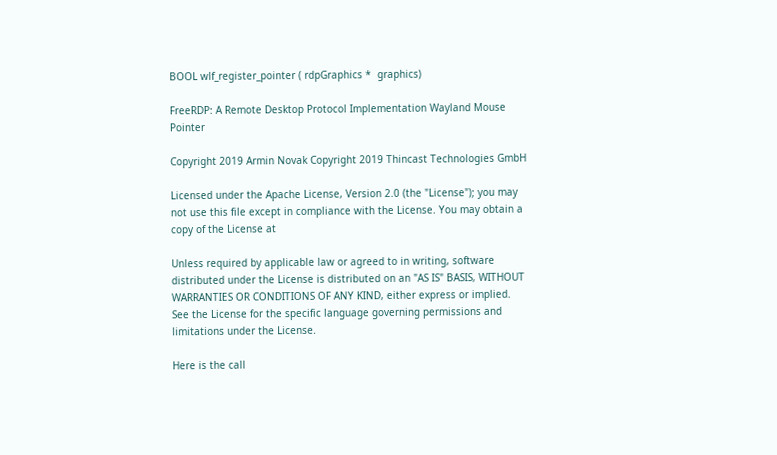BOOL wlf_register_pointer ( rdpGraphics *  graphics)

FreeRDP: A Remote Desktop Protocol Implementation Wayland Mouse Pointer

Copyright 2019 Armin Novak Copyright 2019 Thincast Technologies GmbH

Licensed under the Apache License, Version 2.0 (the "License"); you may not use this file except in compliance with the License. You may obtain a copy of the License at

Unless required by applicable law or agreed to in writing, software distributed under the License is distributed on an "AS IS" BASIS, WITHOUT WARRANTIES OR CONDITIONS OF ANY KIND, either express or implied. See the License for the specific language governing permissions and limitations under the License.

Here is the call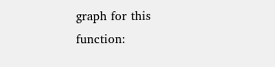graph for this function: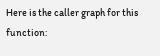Here is the caller graph for this function: